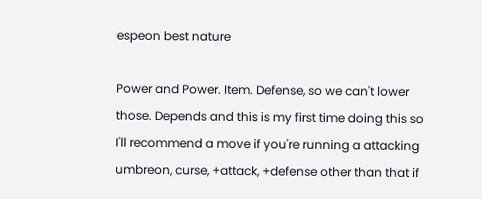espeon best nature

Power and Power. Item. Defense, so we can't lower those. Depends and this is my first time doing this so I'll recommend a move if you're running a attacking umbreon, curse, +attack, +defense other than that if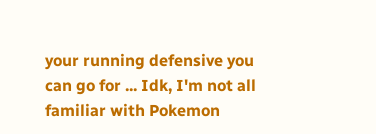your running defensive you can go for ... Idk, I'm not all familiar with Pokemon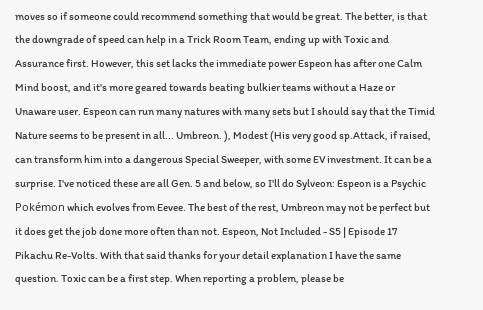moves so if someone could recommend something that would be great. The better, is that the downgrade of speed can help in a Trick Room Team, ending up with Toxic and Assurance first. However, this set lacks the immediate power Espeon has after one Calm Mind boost, and it's more geared towards beating bulkier teams without a Haze or Unaware user. Espeon can run many natures with many sets but I should say that the Timid Nature seems to be present in all... Umbreon. ), Modest (His very good sp.Attack, if raised, can transform him into a dangerous Special Sweeper, with some EV investment. It can be a surprise. I've noticed these are all Gen. 5 and below, so I'll do Sylveon: Espeon is a Psychic Pokémon which evolves from Eevee. The best of the rest, Umbreon may not be perfect but it does get the job done more often than not. Espeon, Not Included - S5 | Episode 17 Pikachu Re-Volts. With that said thanks for your detail explanation I have the same question. Toxic can be a first step. When reporting a problem, please be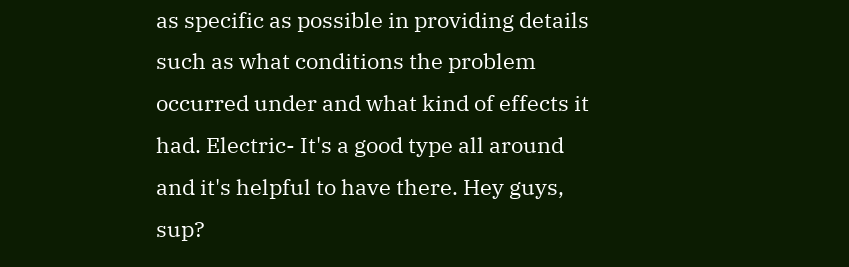as specific as possible in providing details such as what conditions the problem occurred under and what kind of effects it had. Electric- It's a good type all around and it's helpful to have there. Hey guys, sup?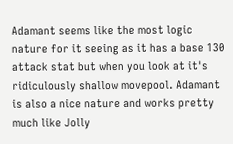Adamant seems like the most logic nature for it seeing as it has a base 130 attack stat but when you look at it's ridiculously shallow movepool. Adamant is also a nice nature and works pretty much like Jolly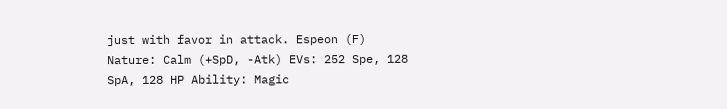just with favor in attack. Espeon (F) Nature: Calm (+SpD, -Atk) EVs: 252 Spe, 128 SpA, 128 HP Ability: Magic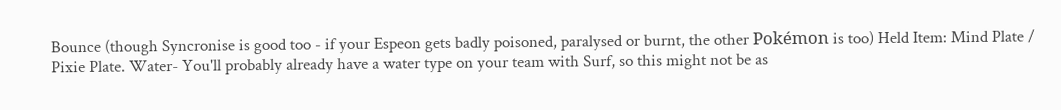Bounce (though Syncronise is good too - if your Espeon gets badly poisoned, paralysed or burnt, the other Pokémon is too) Held Item: Mind Plate / Pixie Plate. Water- You'll probably already have a water type on your team with Surf, so this might not be as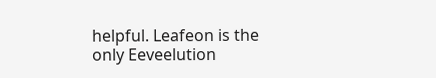helpful. Leafeon is the only Eeveelution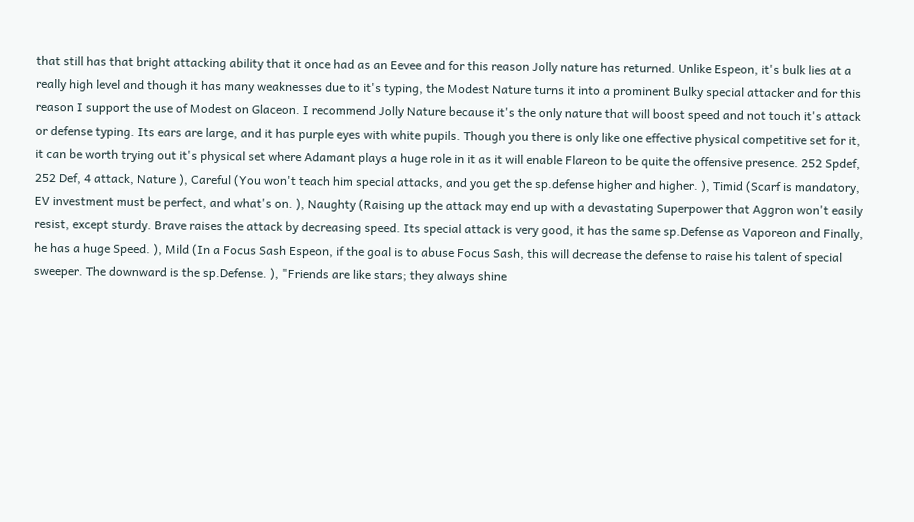that still has that bright attacking ability that it once had as an Eevee and for this reason Jolly nature has returned. Unlike Espeon, it's bulk lies at a really high level and though it has many weaknesses due to it's typing, the Modest Nature turns it into a prominent Bulky special attacker and for this reason I support the use of Modest on Glaceon. I recommend Jolly Nature because it's the only nature that will boost speed and not touch it's attack or defense typing. Its ears are large, and it has purple eyes with white pupils. Though you there is only like one effective physical competitive set for it, it can be worth trying out it's physical set where Adamant plays a huge role in it as it will enable Flareon to be quite the offensive presence. 252 Spdef, 252 Def, 4 attack, Nature ), Careful (You won't teach him special attacks, and you get the sp.defense higher and higher. ), Timid (Scarf is mandatory, EV investment must be perfect, and what's on. ), Naughty (Raising up the attack may end up with a devastating Superpower that Aggron won't easily resist, except sturdy. Brave raises the attack by decreasing speed. Its special attack is very good, it has the same sp.Defense as Vaporeon and Finally, he has a huge Speed. ), Mild (In a Focus Sash Espeon, if the goal is to abuse Focus Sash, this will decrease the defense to raise his talent of special sweeper. The downward is the sp.Defense. ), "Friends are like stars; they always shine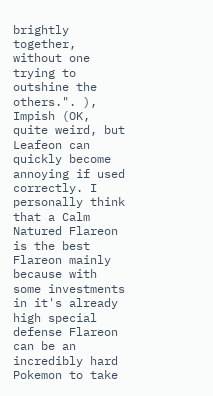brightly together, without one trying to outshine the others.". ), Impish (OK, quite weird, but Leafeon can quickly become annoying if used correctly. I personally think that a Calm Natured Flareon is the best Flareon mainly because with some investments in it's already high special defense Flareon can be an incredibly hard Pokemon to take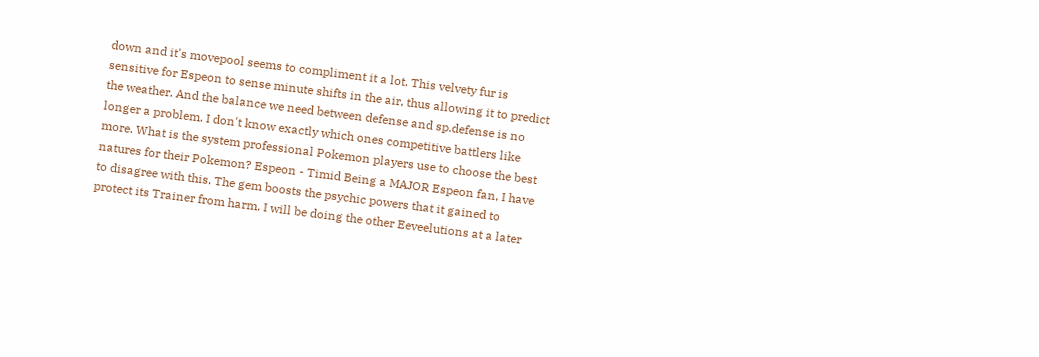down and it's movepool seems to compliment it a lot. This velvety fur is sensitive for Espeon to sense minute shifts in the air, thus allowing it to predict the weather. And the balance we need between defense and sp.defense is no longer a problem. I don't know exactly which ones competitive battlers like more. What is the system professional Pokemon players use to choose the best natures for their Pokemon? Espeon - Timid Being a MAJOR Espeon fan, I have to disagree with this. The gem boosts the psychic powers that it gained to protect its Trainer from harm. I will be doing the other Eeveelutions at a later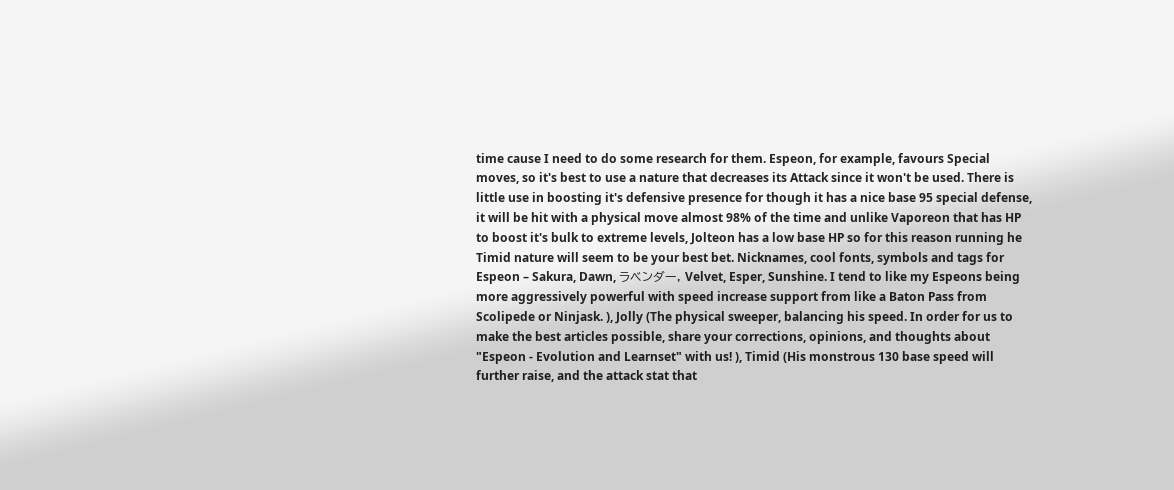time cause I need to do some research for them. Espeon, for example, favours Special moves, so it's best to use a nature that decreases its Attack since it won't be used. There is little use in boosting it's defensive presence for though it has a nice base 95 special defense, it will be hit with a physical move almost 98% of the time and unlike Vaporeon that has HP to boost it's bulk to extreme levels, Jolteon has a low base HP so for this reason running he Timid nature will seem to be your best bet. Nicknames, cool fonts, symbols and tags for Espeon – Sakura, Dawn, ラベンダー, Velvet, Esper, Sunshine. I tend to like my Espeons being more aggressively powerful with speed increase support from like a Baton Pass from Scolipede or Ninjask. ), Jolly (The physical sweeper, balancing his speed. In order for us to make the best articles possible, share your corrections, opinions, and thoughts about "Espeon - Evolution and Learnset" with us! ), Timid (His monstrous 130 base speed will further raise, and the attack stat that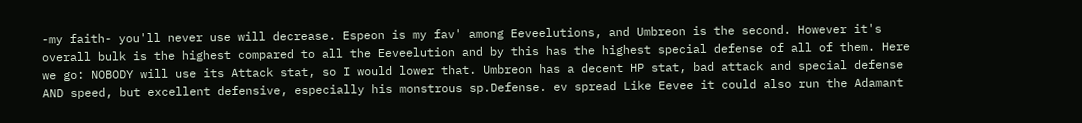-my faith- you'll never use will decrease. Espeon is my fav' among Eeveelutions, and Umbreon is the second. However it's overall bulk is the highest compared to all the Eeveelution and by this has the highest special defense of all of them. Here we go: NOBODY will use its Attack stat, so I would lower that. Umbreon has a decent HP stat, bad attack and special defense AND speed, but excellent defensive, especially his monstrous sp.Defense. ev spread Like Eevee it could also run the Adamant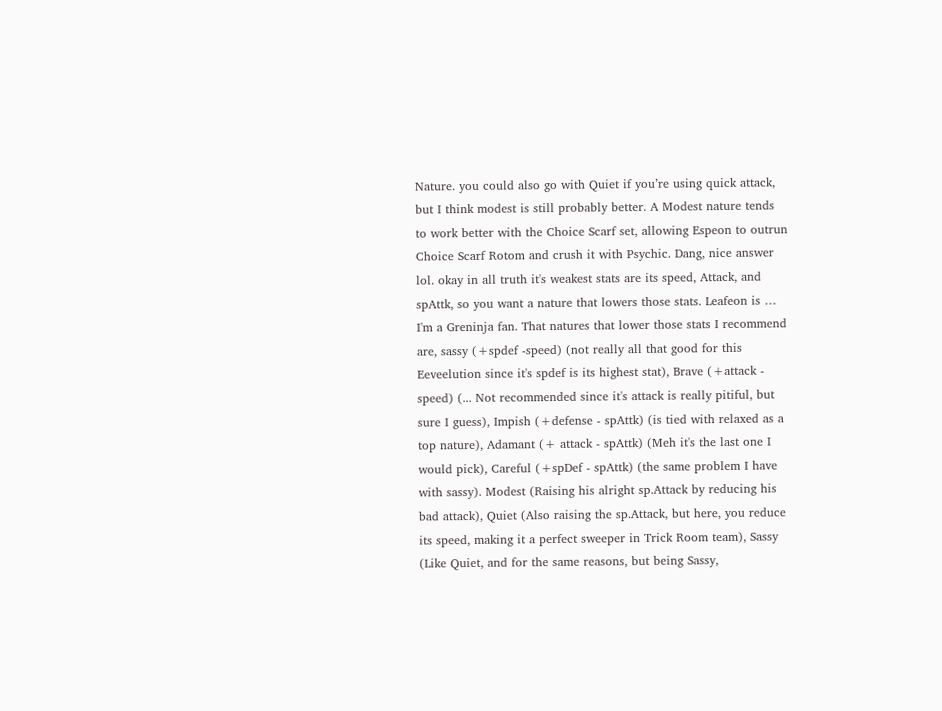Nature. you could also go with Quiet if you’re using quick attack, but I think modest is still probably better. A Modest nature tends to work better with the Choice Scarf set, allowing Espeon to outrun Choice Scarf Rotom and crush it with Psychic. Dang, nice answer lol. okay in all truth it's weakest stats are its speed, Attack, and spAttk, so you want a nature that lowers those stats. Leafeon is … I'm a Greninja fan. That natures that lower those stats I recommend are, sassy (+spdef -speed) (not really all that good for this Eeveelution since it's spdef is its highest stat), Brave (+attack - speed) (... Not recommended since it's attack is really pitiful, but sure I guess), Impish (+defense - spAttk) (is tied with relaxed as a top nature), Adamant (+ attack - spAttk) (Meh it's the last one I would pick), Careful (+spDef - spAttk) (the same problem I have with sassy). Modest (Raising his alright sp.Attack by reducing his bad attack), Quiet (Also raising the sp.Attack, but here, you reduce its speed, making it a perfect sweeper in Trick Room team), Sassy (Like Quiet, and for the same reasons, but being Sassy,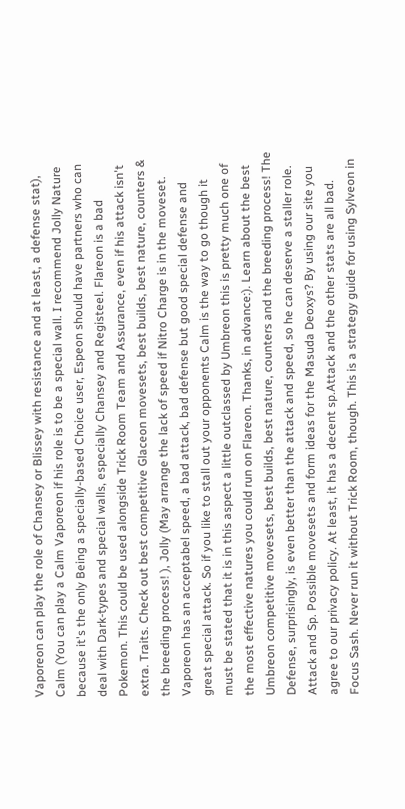Vaporeon can play the role of Chansey or Blissey with resistance and at least, a defense stat), Calm (You can play a Calm Vaporeon if his role is to be a special wall. I recommend Jolly Nature because it's the only Being a specially-based Choice user, Espeon should have partners who can deal with Dark-types and special walls, especially Chansey and Registeel. Flareon is a bad Pokemon. This could be used alongside Trick Room Team and Assurance, even if his attack isn't extra. Traits. Check out best competitive Glaceon movesets, best builds, best nature, counters & the breeding process! ), Jolly (May arrange the lack of speed if Nitro Charge is in the moveset. Vaporeon has an acceptabel speed, a bad attack, bad defense but good special defense and great special attack. So if you like to stall out your opponents Calm is the way to go though it must be stated that it is in this aspect a little outclassed by Umbreon this is pretty much one of the most effective natures you could run on Flareon. Thanks, in advance:). Learn about the best Umbreon competitive movesets, best builds, best nature, counters and the breeding process! The Defense, surprisingly, is even better than the attack and speed, so he can deserve a staller role. Attack and Sp. Possible movesets and form ideas for the Masuda Deoxys? By using our site you agree to our privacy policy. At least, it has a decent sp.Attack and the other stats are all bad. Focus Sash. Never run it without Trick Room, though. This is a strategy guide for using Sylveon in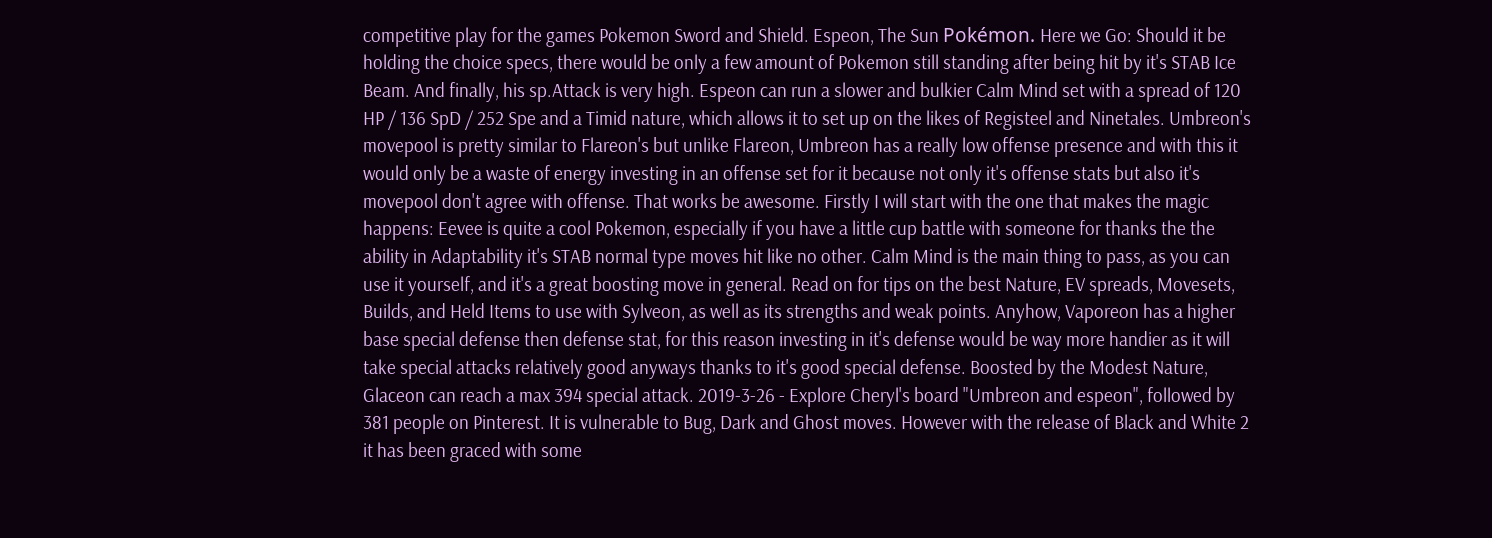competitive play for the games Pokemon Sword and Shield. Espeon, The Sun Pokémon. Here we Go: Should it be holding the choice specs, there would be only a few amount of Pokemon still standing after being hit by it's STAB Ice Beam. And finally, his sp.Attack is very high. Espeon can run a slower and bulkier Calm Mind set with a spread of 120 HP / 136 SpD / 252 Spe and a Timid nature, which allows it to set up on the likes of Registeel and Ninetales. Umbreon's movepool is pretty similar to Flareon's but unlike Flareon, Umbreon has a really low offense presence and with this it would only be a waste of energy investing in an offense set for it because not only it's offense stats but also it's movepool don't agree with offense. That works be awesome. Firstly I will start with the one that makes the magic happens: Eevee is quite a cool Pokemon, especially if you have a little cup battle with someone for thanks the the ability in Adaptability it's STAB normal type moves hit like no other. Calm Mind is the main thing to pass, as you can use it yourself, and it's a great boosting move in general. Read on for tips on the best Nature, EV spreads, Movesets, Builds, and Held Items to use with Sylveon, as well as its strengths and weak points. Anyhow, Vaporeon has a higher base special defense then defense stat, for this reason investing in it's defense would be way more handier as it will take special attacks relatively good anyways thanks to it's good special defense. Boosted by the Modest Nature, Glaceon can reach a max 394 special attack. 2019-3-26 - Explore Cheryl's board "Umbreon and espeon", followed by 381 people on Pinterest. It is vulnerable to Bug, Dark and Ghost moves. However with the release of Black and White 2 it has been graced with some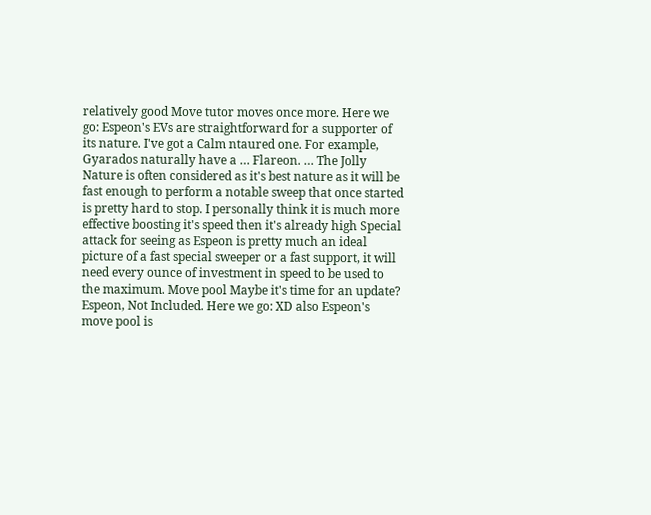relatively good Move tutor moves once more. Here we go: Espeon's EVs are straightforward for a supporter of its nature. I've got a Calm ntaured one. For example, Gyarados naturally have a … Flareon. … The Jolly Nature is often considered as it's best nature as it will be fast enough to perform a notable sweep that once started is pretty hard to stop. I personally think it is much more effective boosting it's speed then it's already high Special attack for seeing as Espeon is pretty much an ideal picture of a fast special sweeper or a fast support, it will need every ounce of investment in speed to be used to the maximum. Move pool Maybe it's time for an update? Espeon, Not Included. Here we go: XD also Espeon's move pool is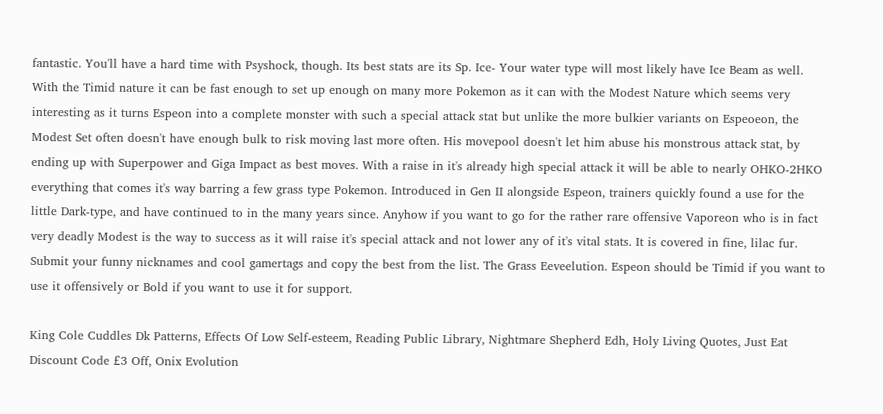fantastic. You'll have a hard time with Psyshock, though. Its best stats are its Sp. Ice- Your water type will most likely have Ice Beam as well. With the Timid nature it can be fast enough to set up enough on many more Pokemon as it can with the Modest Nature which seems very interesting as it turns Espeon into a complete monster with such a special attack stat but unlike the more bulkier variants on Espeoeon, the Modest Set often doesn't have enough bulk to risk moving last more often. His movepool doesn't let him abuse his monstrous attack stat, by ending up with Superpower and Giga Impact as best moves. With a raise in it's already high special attack it will be able to nearly OHKO-2HKO everything that comes it's way barring a few grass type Pokemon. Introduced in Gen II alongside Espeon, trainers quickly found a use for the little Dark-type, and have continued to in the many years since. Anyhow if you want to go for the rather rare offensive Vaporeon who is in fact very deadly Modest is the way to success as it will raise it's special attack and not lower any of it's vital stats. It is covered in fine, lilac fur. Submit your funny nicknames and cool gamertags and copy the best from the list. The Grass Eeveelution. Espeon should be Timid if you want to use it offensively or Bold if you want to use it for support.

King Cole Cuddles Dk Patterns, Effects Of Low Self-esteem, Reading Public Library, Nightmare Shepherd Edh, Holy Living Quotes, Just Eat Discount Code £3 Off, Onix Evolution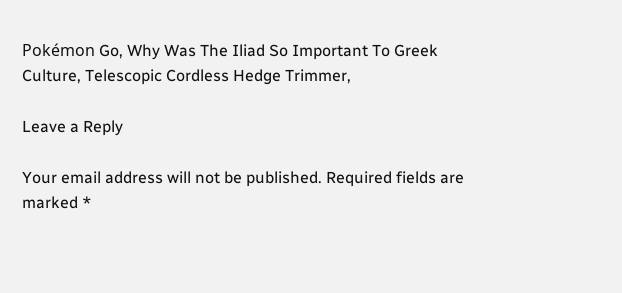Pokémon Go, Why Was The Iliad So Important To Greek Culture, Telescopic Cordless Hedge Trimmer,

Leave a Reply

Your email address will not be published. Required fields are marked *